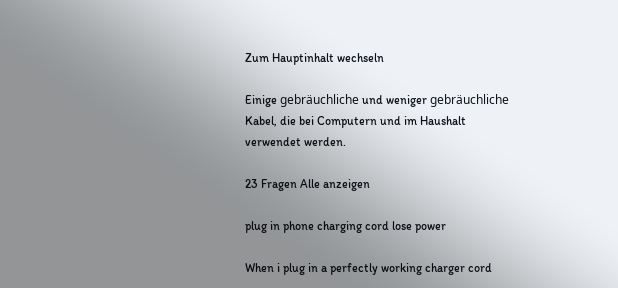Zum Hauptinhalt wechseln

Einige gebräuchliche und weniger gebräuchliche Kabel, die bei Computern und im Haushalt verwendet werden.

23 Fragen Alle anzeigen

plug in phone charging cord lose power

When i plug in a perfectly working charger cord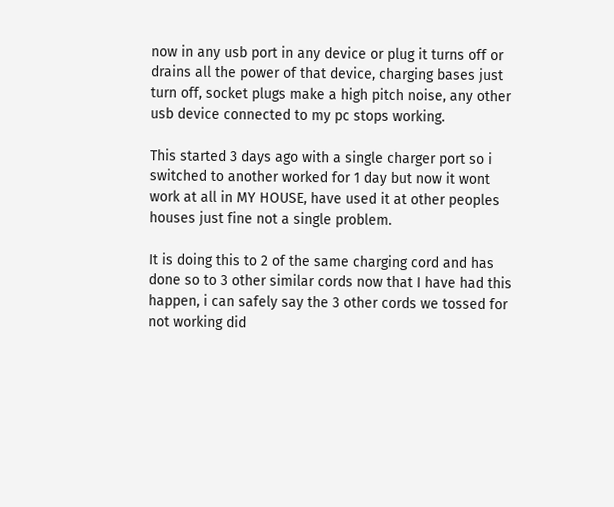now in any usb port in any device or plug it turns off or drains all the power of that device, charging bases just turn off, socket plugs make a high pitch noise, any other usb device connected to my pc stops working.

This started 3 days ago with a single charger port so i switched to another worked for 1 day but now it wont work at all in MY HOUSE, have used it at other peoples houses just fine not a single problem.

It is doing this to 2 of the same charging cord and has done so to 3 other similar cords now that I have had this happen, i can safely say the 3 other cords we tossed for not working did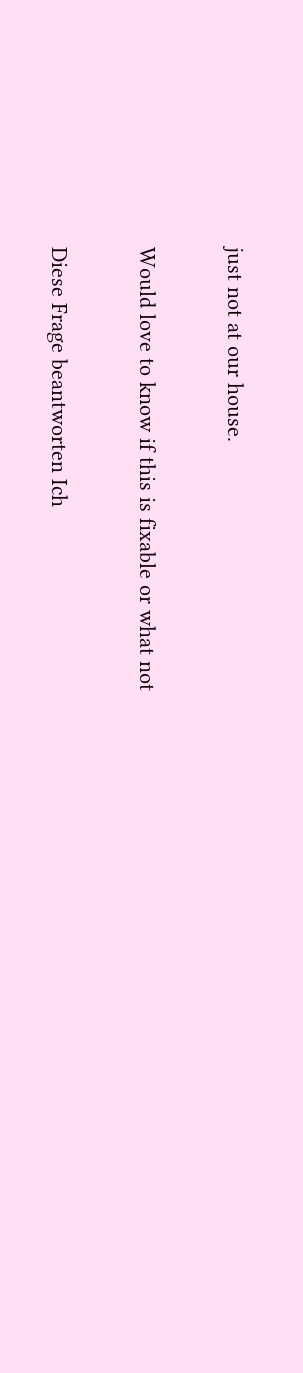just not at our house.

Would love to know if this is fixable or what not

Diese Frage beantworten Ich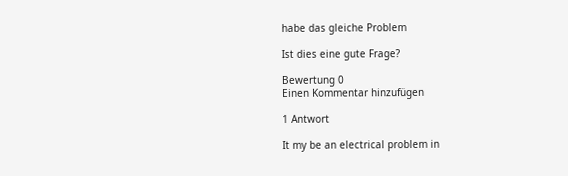habe das gleiche Problem

Ist dies eine gute Frage?

Bewertung 0
Einen Kommentar hinzufügen

1 Antwort

It my be an electrical problem in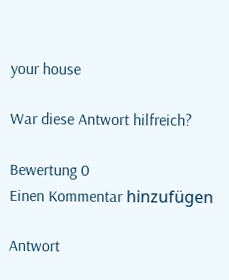your house

War diese Antwort hilfreich?

Bewertung 0
Einen Kommentar hinzufügen

Antwort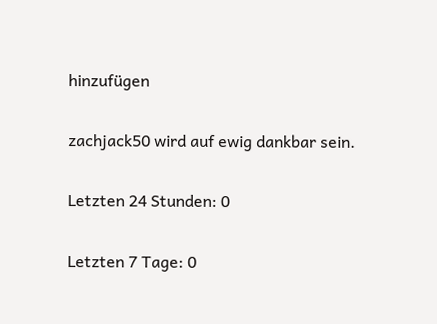hinzufügen

zachjack50 wird auf ewig dankbar sein.

Letzten 24 Stunden: 0

Letzten 7 Tage: 0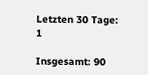Letzten 30 Tage: 1

Insgesamt: 90